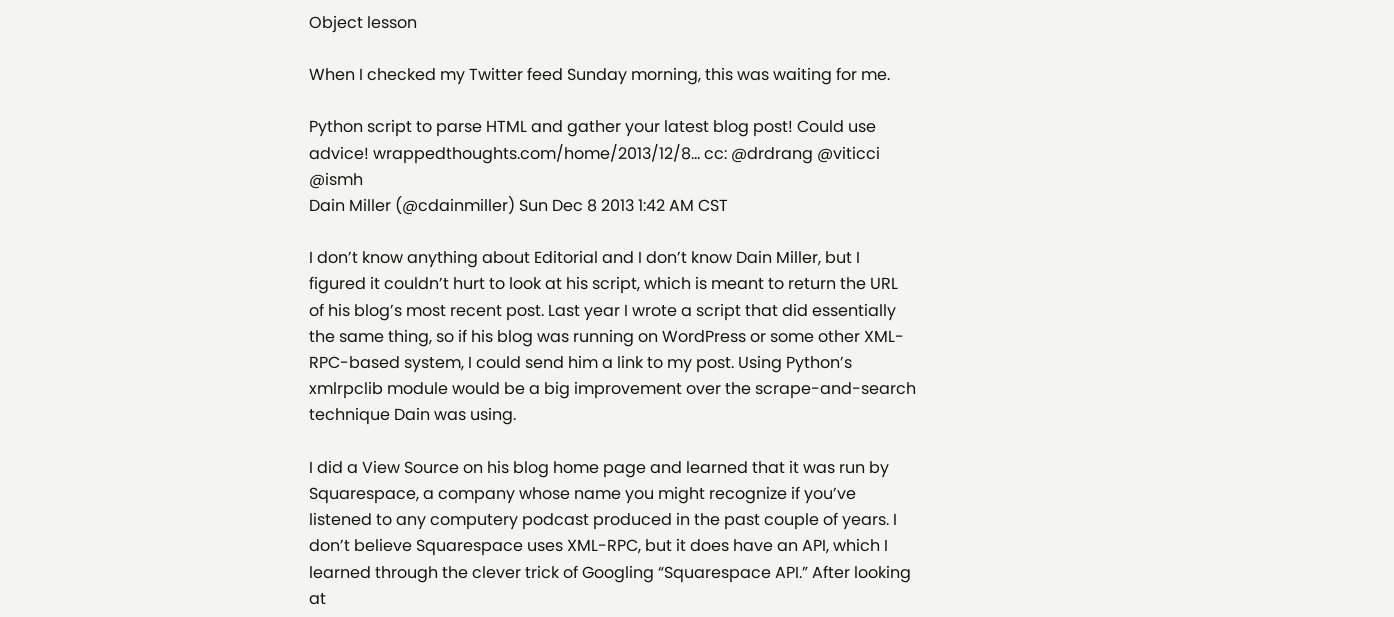Object lesson

When I checked my Twitter feed Sunday morning, this was waiting for me.

Python script to parse HTML and gather your latest blog post! Could use advice! wrappedthoughts.com/home/2013/12/8… cc: @drdrang @viticci @ismh
Dain Miller (@cdainmiller) Sun Dec 8 2013 1:42 AM CST

I don’t know anything about Editorial and I don’t know Dain Miller, but I figured it couldn’t hurt to look at his script, which is meant to return the URL of his blog’s most recent post. Last year I wrote a script that did essentially the same thing, so if his blog was running on WordPress or some other XML-RPC-based system, I could send him a link to my post. Using Python’s xmlrpclib module would be a big improvement over the scrape-and-search technique Dain was using.

I did a View Source on his blog home page and learned that it was run by Squarespace, a company whose name you might recognize if you’ve listened to any computery podcast produced in the past couple of years. I don’t believe Squarespace uses XML-RPC, but it does have an API, which I learned through the clever trick of Googling “Squarespace API.” After looking at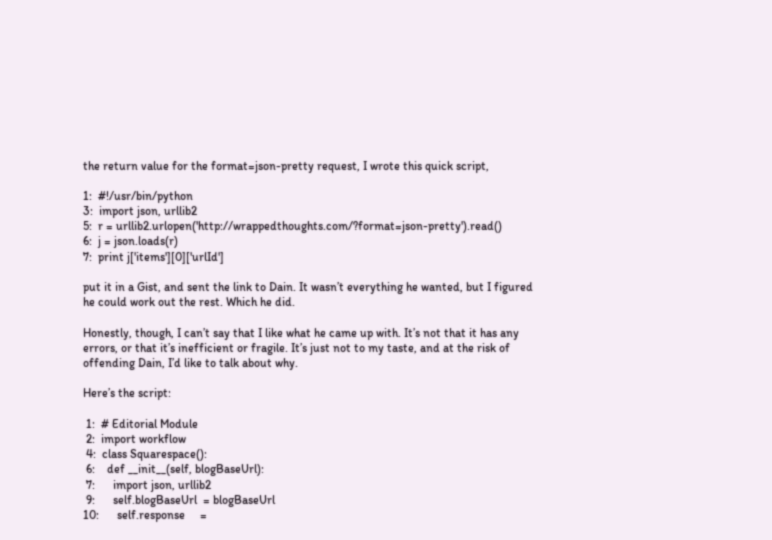the return value for the format=json-pretty request, I wrote this quick script,

1:  #!/usr/bin/python
3:  import json, urllib2
5:  r = urllib2.urlopen('http://wrappedthoughts.com/?format=json-pretty').read()
6:  j = json.loads(r)
7:  print j['items'][0]['urlId']

put it in a Gist, and sent the link to Dain. It wasn’t everything he wanted, but I figured he could work out the rest. Which he did.

Honestly, though, I can’t say that I like what he came up with. It’s not that it has any errors, or that it’s inefficient or fragile. It’s just not to my taste, and at the risk of offending Dain, I’d like to talk about why.

Here’s the script:

 1:  # Editorial Module
 2:  import workflow
 4:  class Squarespace():
 6:    def __init__(self, blogBaseUrl):
 7:      import json, urllib2
 9:      self.blogBaseUrl  = blogBaseUrl
10:      self.response     =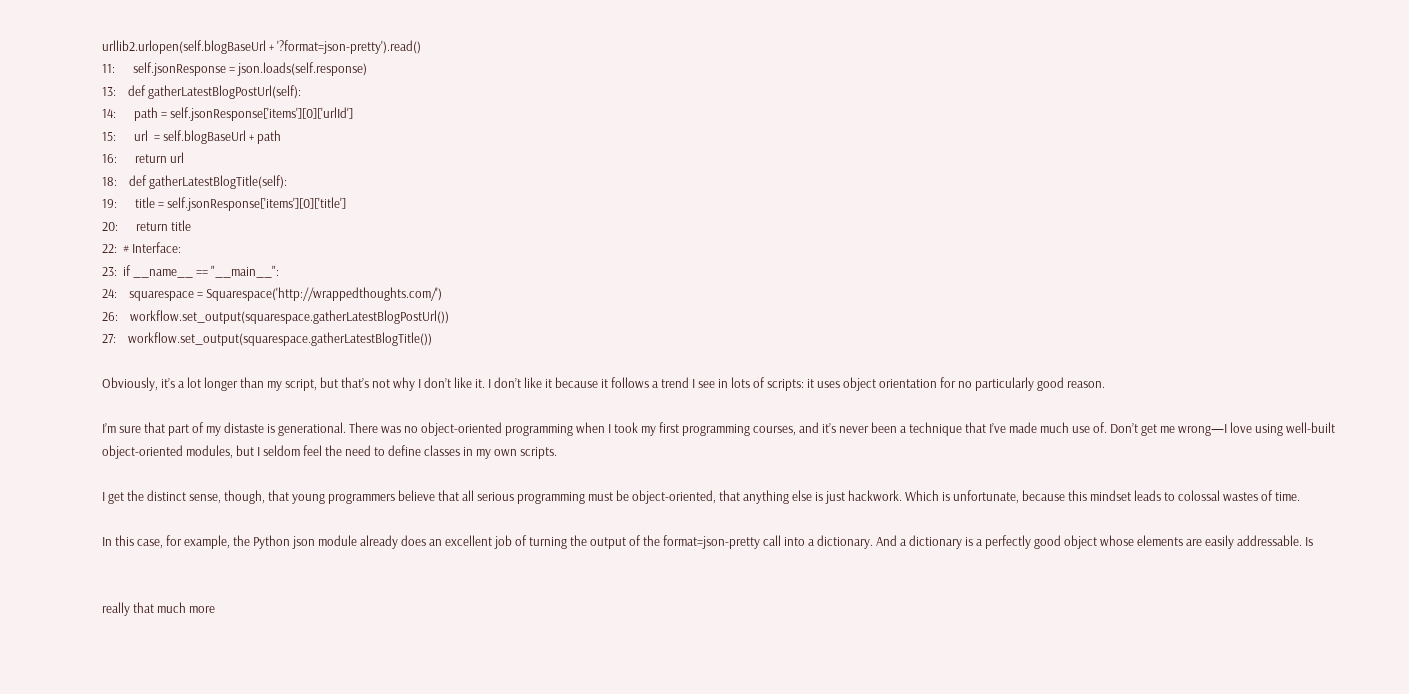urllib2.urlopen(self.blogBaseUrl + '?format=json-pretty').read()
11:      self.jsonResponse = json.loads(self.response)
13:    def gatherLatestBlogPostUrl(self):
14:      path = self.jsonResponse['items'][0]['urlId']
15:      url  = self.blogBaseUrl + path
16:      return url
18:    def gatherLatestBlogTitle(self):
19:      title = self.jsonResponse['items'][0]['title']
20:      return title
22:  # Interface:
23:  if __name__ == "__main__":
24:    squarespace = Squarespace('http://wrappedthoughts.com/')
26:    workflow.set_output(squarespace.gatherLatestBlogPostUrl())
27:    workflow.set_output(squarespace.gatherLatestBlogTitle())

Obviously, it’s a lot longer than my script, but that’s not why I don’t like it. I don’t like it because it follows a trend I see in lots of scripts: it uses object orientation for no particularly good reason.

I’m sure that part of my distaste is generational. There was no object-oriented programming when I took my first programming courses, and it’s never been a technique that I’ve made much use of. Don’t get me wrong—I love using well-built object-oriented modules, but I seldom feel the need to define classes in my own scripts.

I get the distinct sense, though, that young programmers believe that all serious programming must be object-oriented, that anything else is just hackwork. Which is unfortunate, because this mindset leads to colossal wastes of time.

In this case, for example, the Python json module already does an excellent job of turning the output of the format=json-pretty call into a dictionary. And a dictionary is a perfectly good object whose elements are easily addressable. Is


really that much more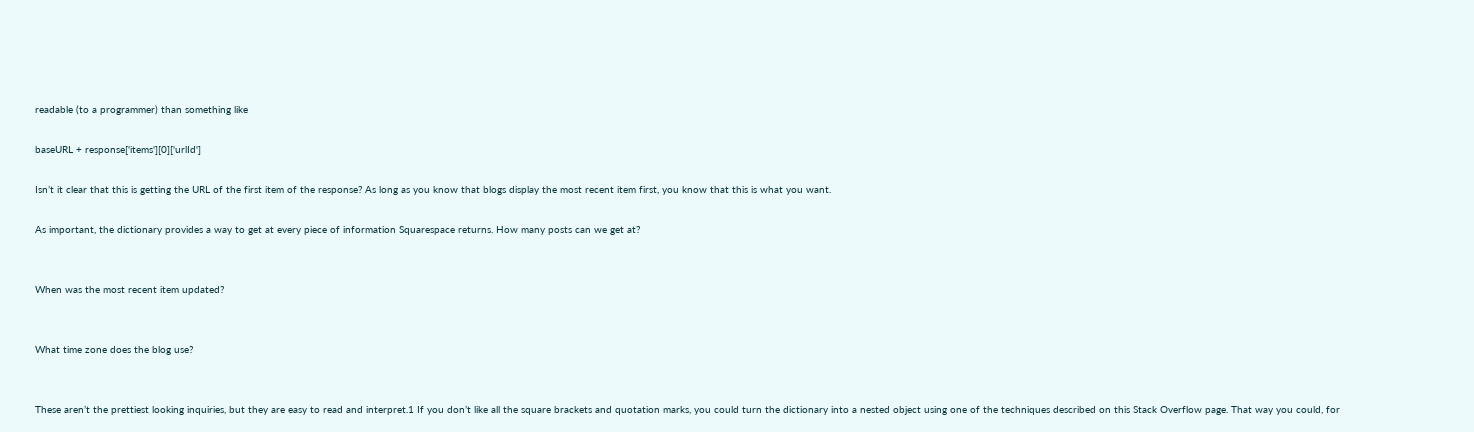readable (to a programmer) than something like

baseURL + response['items'][0]['urlId']

Isn’t it clear that this is getting the URL of the first item of the response? As long as you know that blogs display the most recent item first, you know that this is what you want.

As important, the dictionary provides a way to get at every piece of information Squarespace returns. How many posts can we get at?


When was the most recent item updated?


What time zone does the blog use?


These aren’t the prettiest looking inquiries, but they are easy to read and interpret.1 If you don’t like all the square brackets and quotation marks, you could turn the dictionary into a nested object using one of the techniques described on this Stack Overflow page. That way you could, for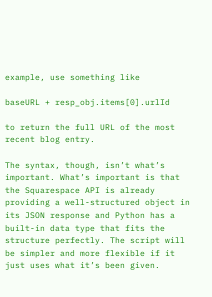example, use something like

baseURL + resp_obj.items[0].urlId

to return the full URL of the most recent blog entry.

The syntax, though, isn’t what’s important. What’s important is that the Squarespace API is already providing a well-structured object in its JSON response and Python has a built-in data type that fits the structure perfectly. The script will be simpler and more flexible if it just uses what it’s been given.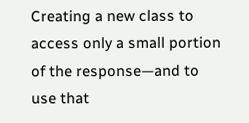Creating a new class to access only a small portion of the response—and to use that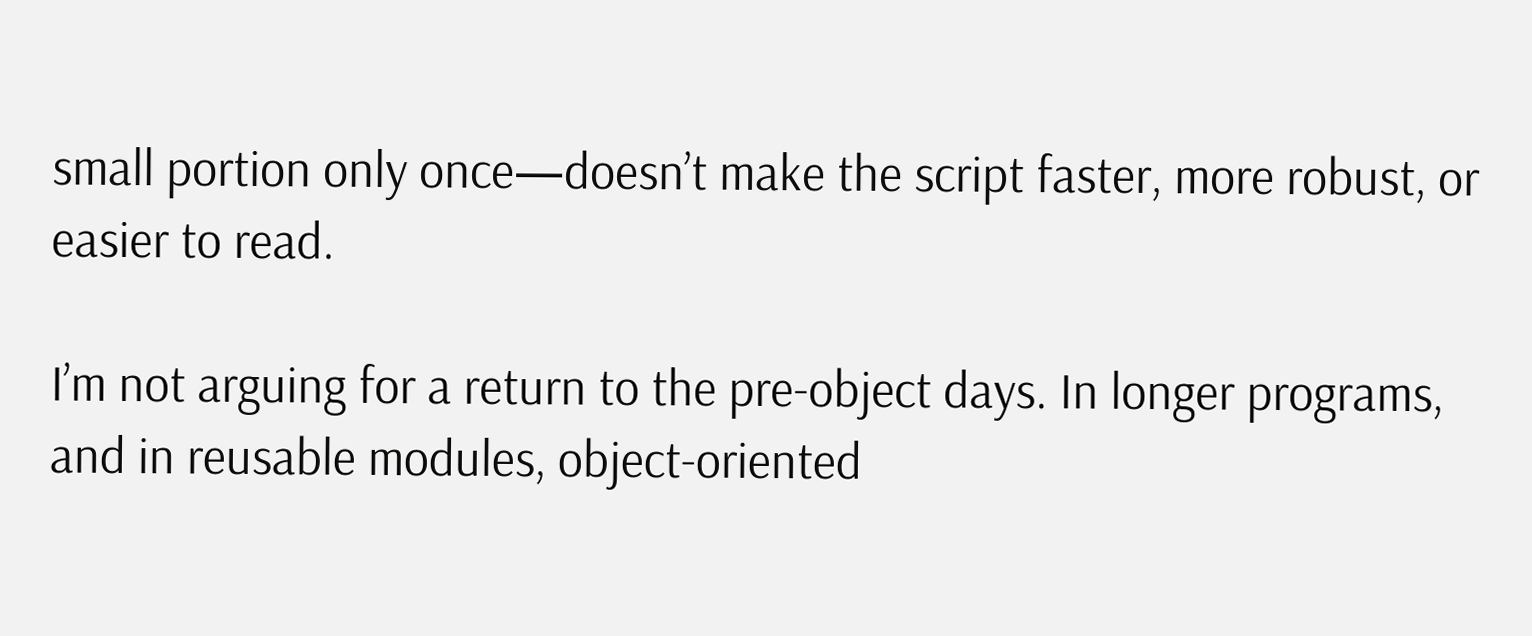small portion only once—doesn’t make the script faster, more robust, or easier to read.

I’m not arguing for a return to the pre-object days. In longer programs, and in reusable modules, object-oriented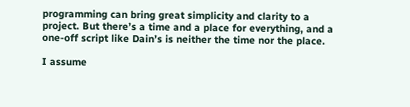programming can bring great simplicity and clarity to a project. But there’s a time and a place for everything, and a one-off script like Dain’s is neither the time nor the place.

I assume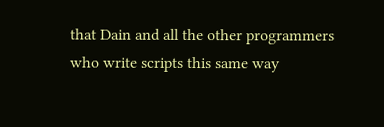that Dain and all the other programmers who write scripts this same way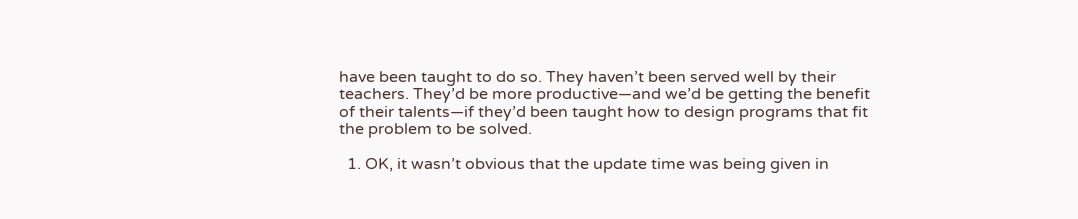have been taught to do so. They haven’t been served well by their teachers. They’d be more productive—and we’d be getting the benefit of their talents—if they’d been taught how to design programs that fit the problem to be solved.

  1. OK, it wasn’t obvious that the update time was being given in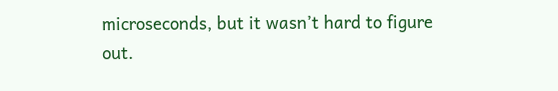microseconds, but it wasn’t hard to figure out.